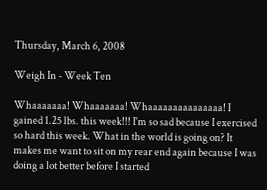Thursday, March 6, 2008

Weigh In - Week Ten

Whaaaaaaa! Whaaaaaaa! Whaaaaaaaaaaaaaaa! I gained 1.25 lbs. this week!!! I'm so sad because I exercised so hard this week. What in the world is going on? It makes me want to sit on my rear end again because I was doing a lot better before I started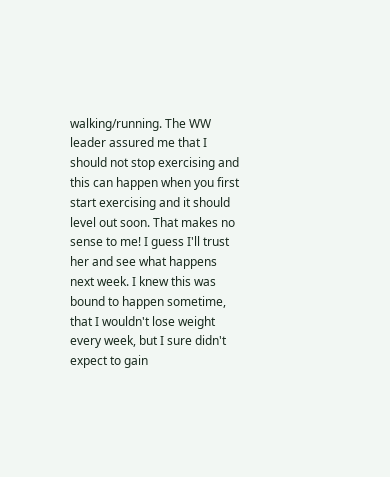walking/running. The WW leader assured me that I should not stop exercising and this can happen when you first start exercising and it should level out soon. That makes no sense to me! I guess I'll trust her and see what happens next week. I knew this was bound to happen sometime, that I wouldn't lose weight every week, but I sure didn't expect to gain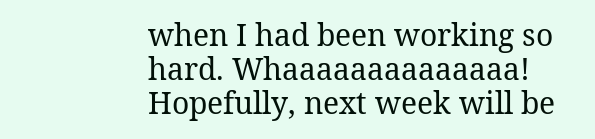when I had been working so hard. Whaaaaaaaaaaaaaa! Hopefully, next week will be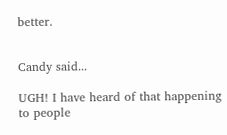better.


Candy said...

UGH! I have heard of that happening to people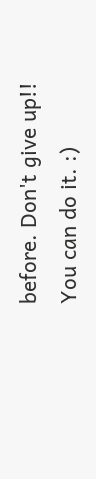before. Don't give up!! You can do it. :)